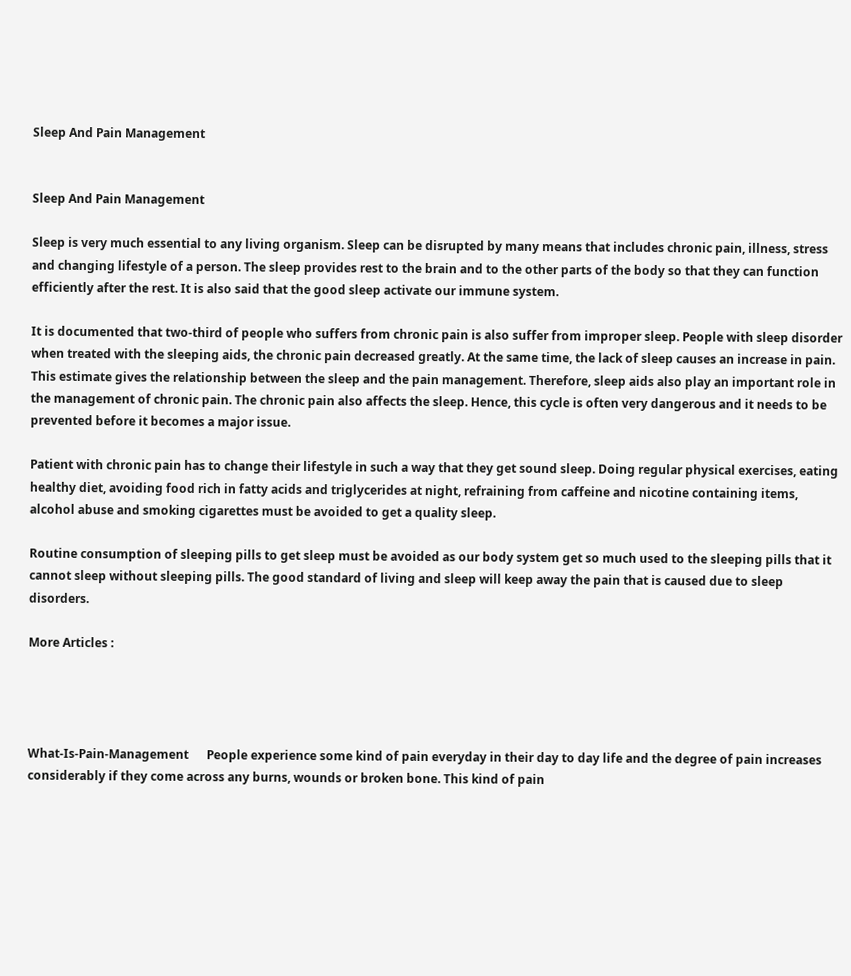Sleep And Pain Management


Sleep And Pain Management

Sleep is very much essential to any living organism. Sleep can be disrupted by many means that includes chronic pain, illness, stress and changing lifestyle of a person. The sleep provides rest to the brain and to the other parts of the body so that they can function efficiently after the rest. It is also said that the good sleep activate our immune system.

It is documented that two-third of people who suffers from chronic pain is also suffer from improper sleep. People with sleep disorder when treated with the sleeping aids, the chronic pain decreased greatly. At the same time, the lack of sleep causes an increase in pain. This estimate gives the relationship between the sleep and the pain management. Therefore, sleep aids also play an important role in the management of chronic pain. The chronic pain also affects the sleep. Hence, this cycle is often very dangerous and it needs to be prevented before it becomes a major issue.

Patient with chronic pain has to change their lifestyle in such a way that they get sound sleep. Doing regular physical exercises, eating healthy diet, avoiding food rich in fatty acids and triglycerides at night, refraining from caffeine and nicotine containing items, alcohol abuse and smoking cigarettes must be avoided to get a quality sleep.

Routine consumption of sleeping pills to get sleep must be avoided as our body system get so much used to the sleeping pills that it cannot sleep without sleeping pills. The good standard of living and sleep will keep away the pain that is caused due to sleep disorders.

More Articles :




What-Is-Pain-Management      People experience some kind of pain everyday in their day to day life and the degree of pain increases considerably if they come across any burns, wounds or broken bone. This kind of pain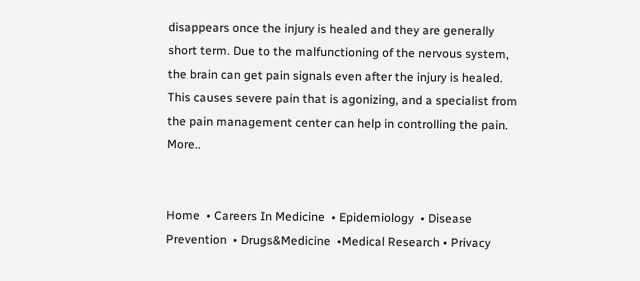disappears once the injury is healed and they are generally short term. Due to the malfunctioning of the nervous system, the brain can get pain signals even after the injury is healed. This causes severe pain that is agonizing, and a specialist from the pain management center can help in controlling the pain. More..


Home  • Careers In Medicine  • Epidemiology  • Disease Prevention  • Drugs&Medicine  •Medical Research • Privacy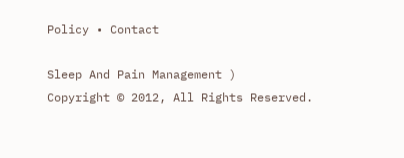Policy • Contact

Sleep And Pain Management )
Copyright © 2012, All Rights Reserved.